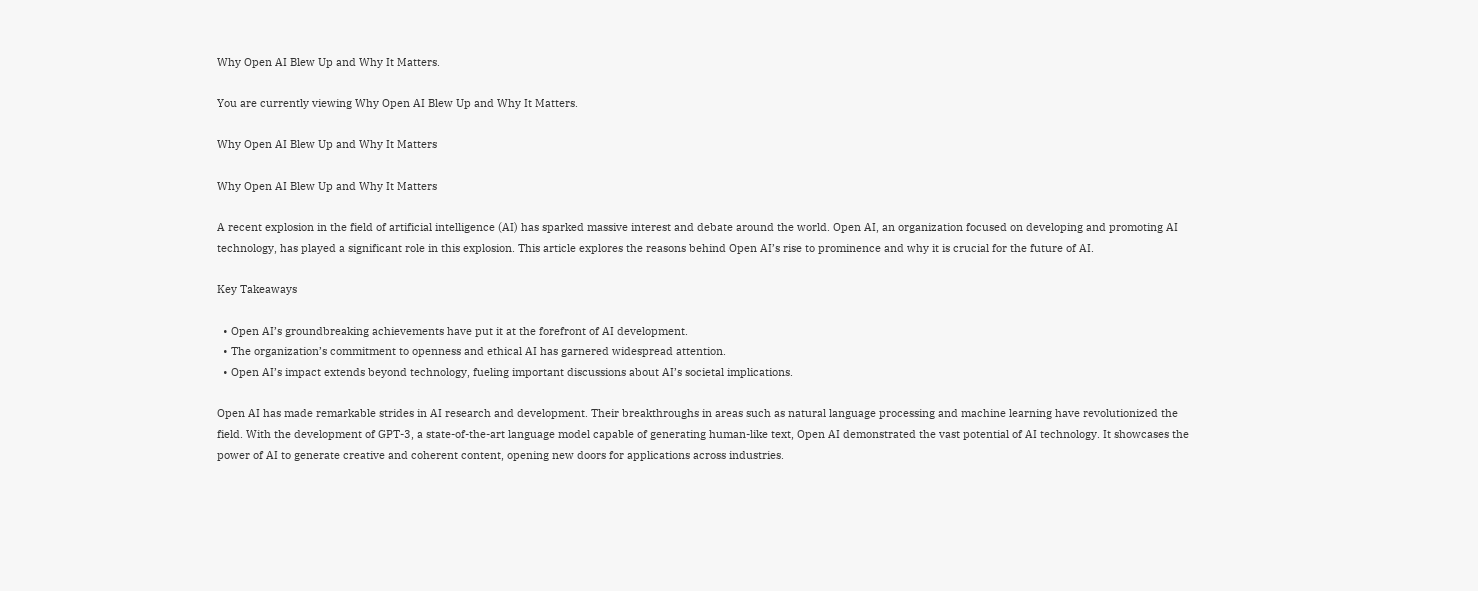Why Open AI Blew Up and Why It Matters.

You are currently viewing Why Open AI Blew Up and Why It Matters.

Why Open AI Blew Up and Why It Matters

Why Open AI Blew Up and Why It Matters

A recent explosion in the field of artificial intelligence (AI) has sparked massive interest and debate around the world. Open AI, an organization focused on developing and promoting AI technology, has played a significant role in this explosion. This article explores the reasons behind Open AI’s rise to prominence and why it is crucial for the future of AI.

Key Takeaways

  • Open AI’s groundbreaking achievements have put it at the forefront of AI development.
  • The organization’s commitment to openness and ethical AI has garnered widespread attention.
  • Open AI’s impact extends beyond technology, fueling important discussions about AI’s societal implications.

Open AI has made remarkable strides in AI research and development. Their breakthroughs in areas such as natural language processing and machine learning have revolutionized the field. With the development of GPT-3, a state-of-the-art language model capable of generating human-like text, Open AI demonstrated the vast potential of AI technology. It showcases the power of AI to generate creative and coherent content, opening new doors for applications across industries.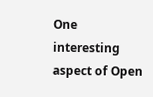One interesting aspect of Open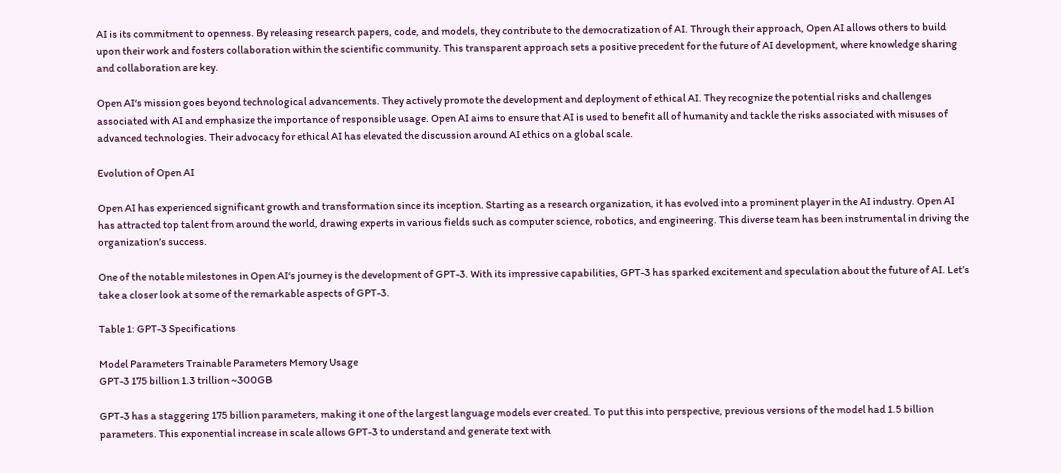AI is its commitment to openness. By releasing research papers, code, and models, they contribute to the democratization of AI. Through their approach, Open AI allows others to build upon their work and fosters collaboration within the scientific community. This transparent approach sets a positive precedent for the future of AI development, where knowledge sharing and collaboration are key.

Open AI‘s mission goes beyond technological advancements. They actively promote the development and deployment of ethical AI. They recognize the potential risks and challenges associated with AI and emphasize the importance of responsible usage. Open AI aims to ensure that AI is used to benefit all of humanity and tackle the risks associated with misuses of advanced technologies. Their advocacy for ethical AI has elevated the discussion around AI ethics on a global scale.

Evolution of Open AI

Open AI has experienced significant growth and transformation since its inception. Starting as a research organization, it has evolved into a prominent player in the AI industry. Open AI has attracted top talent from around the world, drawing experts in various fields such as computer science, robotics, and engineering. This diverse team has been instrumental in driving the organization’s success.

One of the notable milestones in Open AI‘s journey is the development of GPT-3. With its impressive capabilities, GPT-3 has sparked excitement and speculation about the future of AI. Let’s take a closer look at some of the remarkable aspects of GPT-3.

Table 1: GPT-3 Specifications

Model Parameters Trainable Parameters Memory Usage
GPT-3 175 billion 1.3 trillion ~300GB

GPT-3 has a staggering 175 billion parameters, making it one of the largest language models ever created. To put this into perspective, previous versions of the model had 1.5 billion parameters. This exponential increase in scale allows GPT-3 to understand and generate text with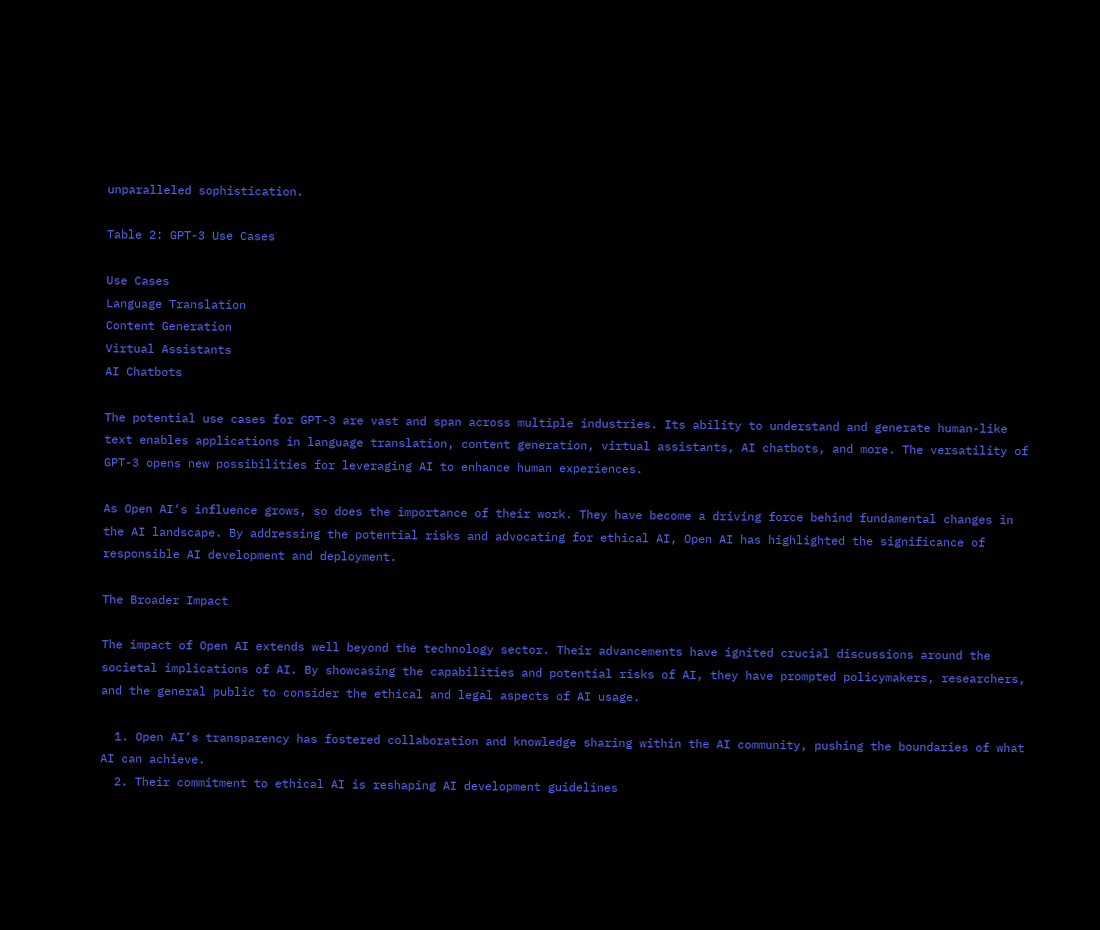unparalleled sophistication.

Table 2: GPT-3 Use Cases

Use Cases
Language Translation
Content Generation
Virtual Assistants
AI Chatbots

The potential use cases for GPT-3 are vast and span across multiple industries. Its ability to understand and generate human-like text enables applications in language translation, content generation, virtual assistants, AI chatbots, and more. The versatility of GPT-3 opens new possibilities for leveraging AI to enhance human experiences.

As Open AI‘s influence grows, so does the importance of their work. They have become a driving force behind fundamental changes in the AI landscape. By addressing the potential risks and advocating for ethical AI, Open AI has highlighted the significance of responsible AI development and deployment.

The Broader Impact

The impact of Open AI extends well beyond the technology sector. Their advancements have ignited crucial discussions around the societal implications of AI. By showcasing the capabilities and potential risks of AI, they have prompted policymakers, researchers, and the general public to consider the ethical and legal aspects of AI usage.

  1. Open AI’s transparency has fostered collaboration and knowledge sharing within the AI community, pushing the boundaries of what AI can achieve.
  2. Their commitment to ethical AI is reshaping AI development guidelines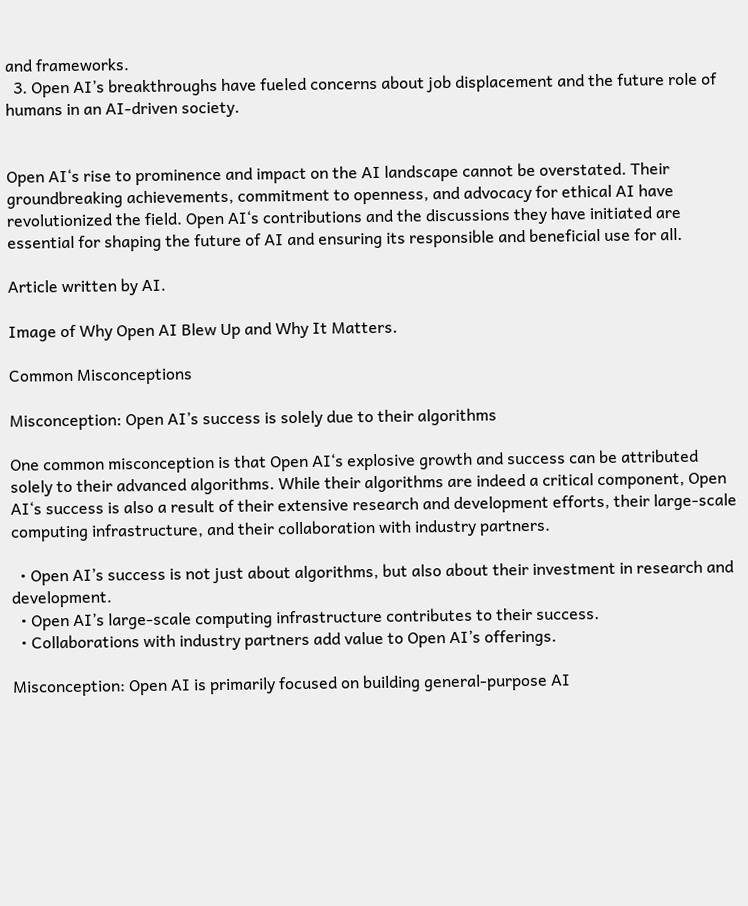and frameworks.
  3. Open AI’s breakthroughs have fueled concerns about job displacement and the future role of humans in an AI-driven society.


Open AI‘s rise to prominence and impact on the AI landscape cannot be overstated. Their groundbreaking achievements, commitment to openness, and advocacy for ethical AI have revolutionized the field. Open AI‘s contributions and the discussions they have initiated are essential for shaping the future of AI and ensuring its responsible and beneficial use for all.

Article written by AI.

Image of Why Open AI Blew Up and Why It Matters.

Common Misconceptions

Misconception: Open AI’s success is solely due to their algorithms

One common misconception is that Open AI‘s explosive growth and success can be attributed solely to their advanced algorithms. While their algorithms are indeed a critical component, Open AI‘s success is also a result of their extensive research and development efforts, their large-scale computing infrastructure, and their collaboration with industry partners.

  • Open AI’s success is not just about algorithms, but also about their investment in research and development.
  • Open AI’s large-scale computing infrastructure contributes to their success.
  • Collaborations with industry partners add value to Open AI’s offerings.

Misconception: Open AI is primarily focused on building general-purpose AI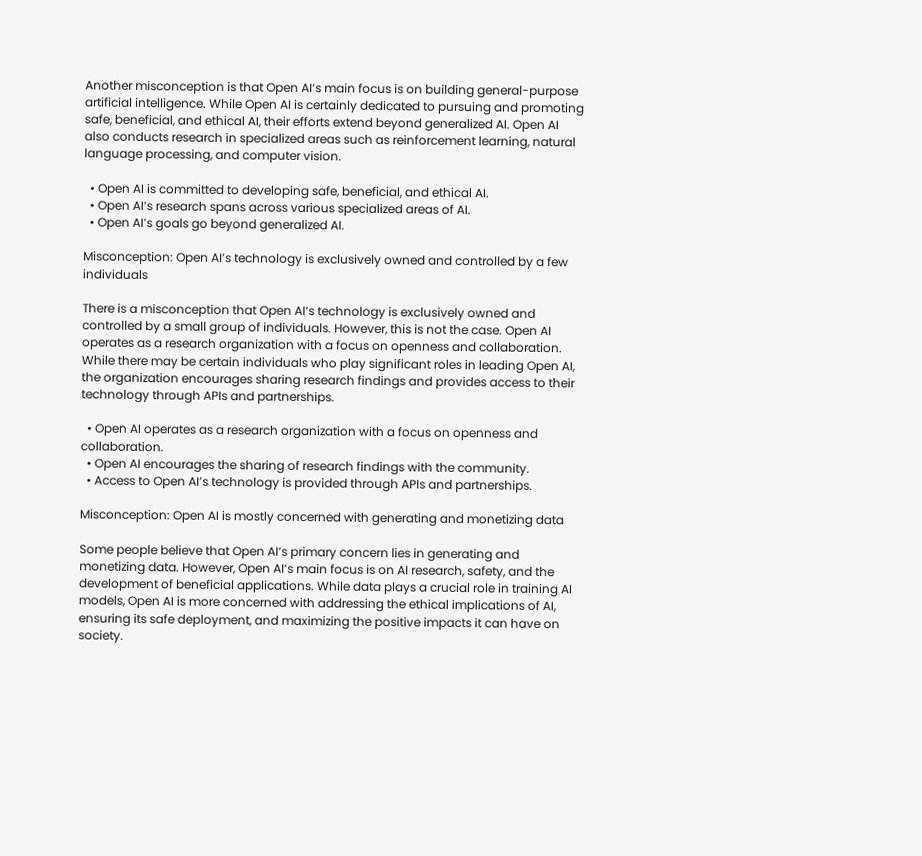Another misconception is that Open AI‘s main focus is on building general-purpose artificial intelligence. While Open AI is certainly dedicated to pursuing and promoting safe, beneficial, and ethical AI, their efforts extend beyond generalized AI. Open AI also conducts research in specialized areas such as reinforcement learning, natural language processing, and computer vision.

  • Open AI is committed to developing safe, beneficial, and ethical AI.
  • Open AI’s research spans across various specialized areas of AI.
  • Open AI’s goals go beyond generalized AI.

Misconception: Open AI’s technology is exclusively owned and controlled by a few individuals

There is a misconception that Open AI‘s technology is exclusively owned and controlled by a small group of individuals. However, this is not the case. Open AI operates as a research organization with a focus on openness and collaboration. While there may be certain individuals who play significant roles in leading Open AI, the organization encourages sharing research findings and provides access to their technology through APIs and partnerships.

  • Open AI operates as a research organization with a focus on openness and collaboration.
  • Open AI encourages the sharing of research findings with the community.
  • Access to Open AI’s technology is provided through APIs and partnerships.

Misconception: Open AI is mostly concerned with generating and monetizing data

Some people believe that Open AI‘s primary concern lies in generating and monetizing data. However, Open AI‘s main focus is on AI research, safety, and the development of beneficial applications. While data plays a crucial role in training AI models, Open AI is more concerned with addressing the ethical implications of AI, ensuring its safe deployment, and maximizing the positive impacts it can have on society.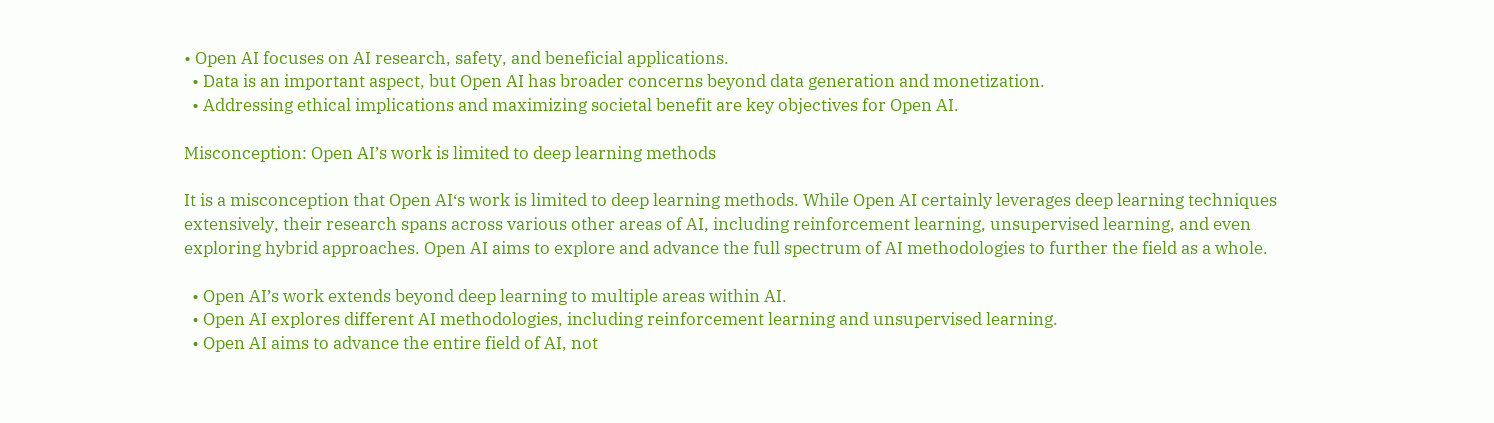• Open AI focuses on AI research, safety, and beneficial applications.
  • Data is an important aspect, but Open AI has broader concerns beyond data generation and monetization.
  • Addressing ethical implications and maximizing societal benefit are key objectives for Open AI.

Misconception: Open AI’s work is limited to deep learning methods

It is a misconception that Open AI‘s work is limited to deep learning methods. While Open AI certainly leverages deep learning techniques extensively, their research spans across various other areas of AI, including reinforcement learning, unsupervised learning, and even exploring hybrid approaches. Open AI aims to explore and advance the full spectrum of AI methodologies to further the field as a whole.

  • Open AI’s work extends beyond deep learning to multiple areas within AI.
  • Open AI explores different AI methodologies, including reinforcement learning and unsupervised learning.
  • Open AI aims to advance the entire field of AI, not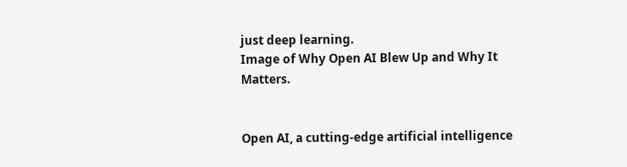just deep learning.
Image of Why Open AI Blew Up and Why It Matters.


Open AI, a cutting-edge artificial intelligence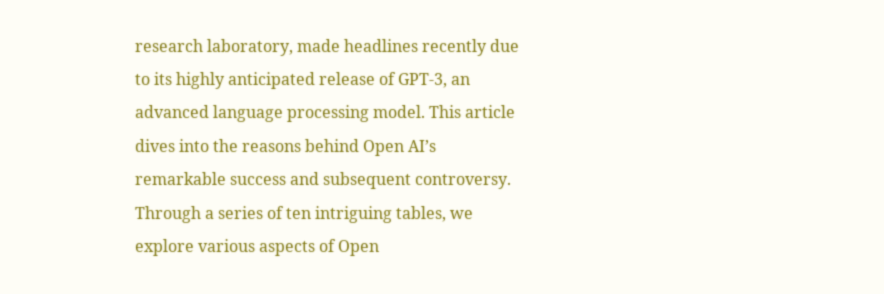research laboratory, made headlines recently due to its highly anticipated release of GPT-3, an advanced language processing model. This article dives into the reasons behind Open AI’s remarkable success and subsequent controversy. Through a series of ten intriguing tables, we explore various aspects of Open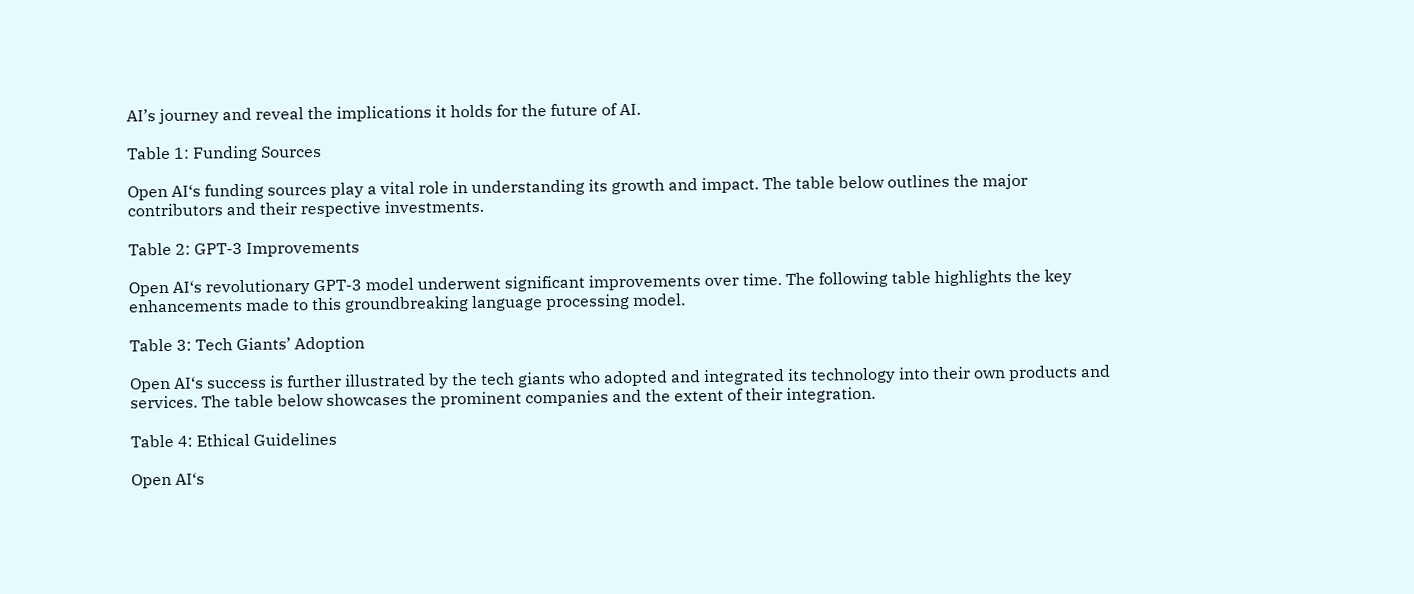AI’s journey and reveal the implications it holds for the future of AI.

Table 1: Funding Sources

Open AI‘s funding sources play a vital role in understanding its growth and impact. The table below outlines the major contributors and their respective investments.

Table 2: GPT-3 Improvements

Open AI‘s revolutionary GPT-3 model underwent significant improvements over time. The following table highlights the key enhancements made to this groundbreaking language processing model.

Table 3: Tech Giants’ Adoption

Open AI‘s success is further illustrated by the tech giants who adopted and integrated its technology into their own products and services. The table below showcases the prominent companies and the extent of their integration.

Table 4: Ethical Guidelines

Open AI‘s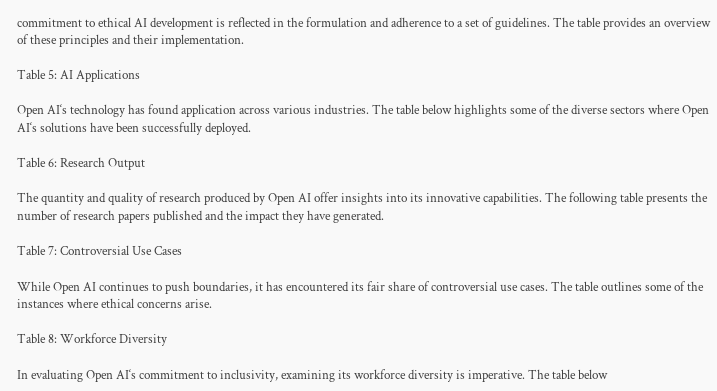commitment to ethical AI development is reflected in the formulation and adherence to a set of guidelines. The table provides an overview of these principles and their implementation.

Table 5: AI Applications

Open AI‘s technology has found application across various industries. The table below highlights some of the diverse sectors where Open AI‘s solutions have been successfully deployed.

Table 6: Research Output

The quantity and quality of research produced by Open AI offer insights into its innovative capabilities. The following table presents the number of research papers published and the impact they have generated.

Table 7: Controversial Use Cases

While Open AI continues to push boundaries, it has encountered its fair share of controversial use cases. The table outlines some of the instances where ethical concerns arise.

Table 8: Workforce Diversity

In evaluating Open AI‘s commitment to inclusivity, examining its workforce diversity is imperative. The table below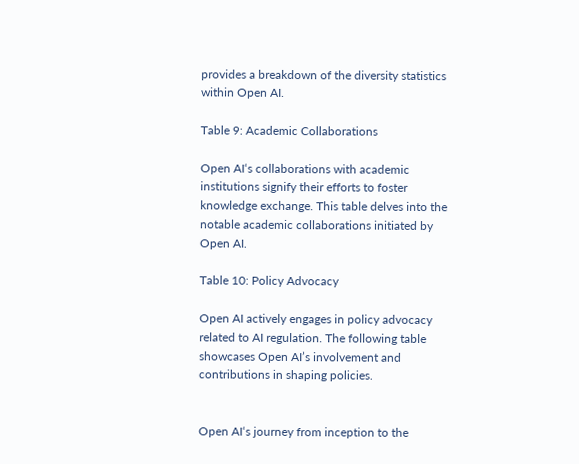provides a breakdown of the diversity statistics within Open AI.

Table 9: Academic Collaborations

Open AI‘s collaborations with academic institutions signify their efforts to foster knowledge exchange. This table delves into the notable academic collaborations initiated by Open AI.

Table 10: Policy Advocacy

Open AI actively engages in policy advocacy related to AI regulation. The following table showcases Open AI’s involvement and contributions in shaping policies.


Open AI‘s journey from inception to the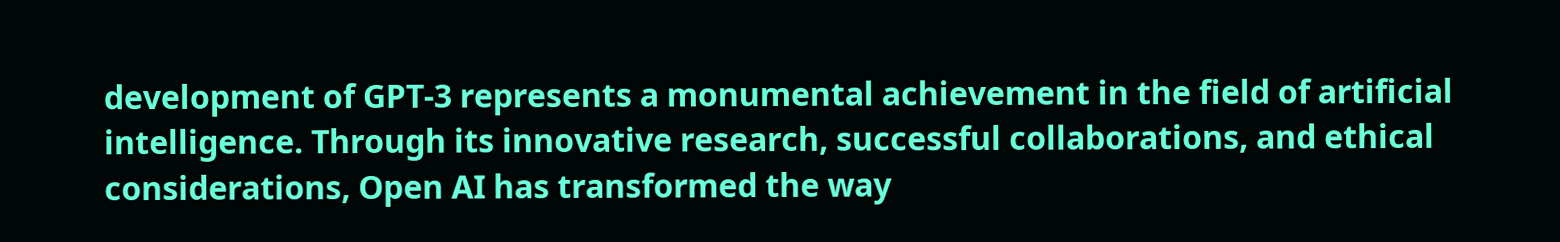development of GPT-3 represents a monumental achievement in the field of artificial intelligence. Through its innovative research, successful collaborations, and ethical considerations, Open AI has transformed the way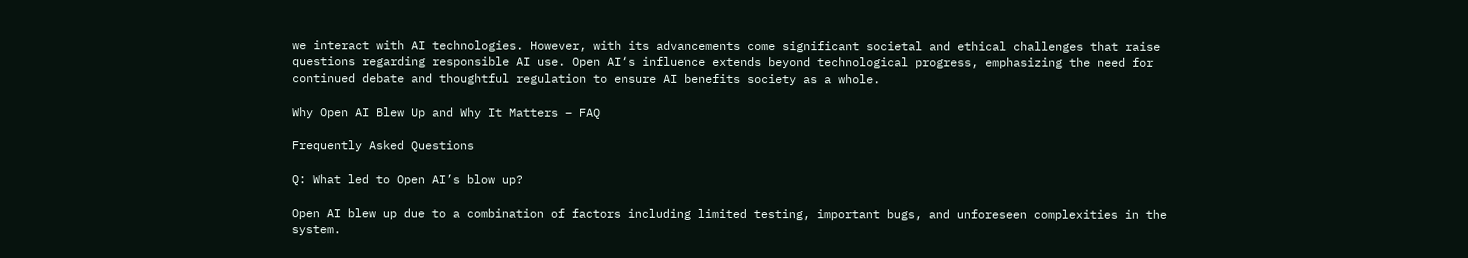we interact with AI technologies. However, with its advancements come significant societal and ethical challenges that raise questions regarding responsible AI use. Open AI‘s influence extends beyond technological progress, emphasizing the need for continued debate and thoughtful regulation to ensure AI benefits society as a whole.

Why Open AI Blew Up and Why It Matters – FAQ

Frequently Asked Questions

Q: What led to Open AI’s blow up?

Open AI blew up due to a combination of factors including limited testing, important bugs, and unforeseen complexities in the system.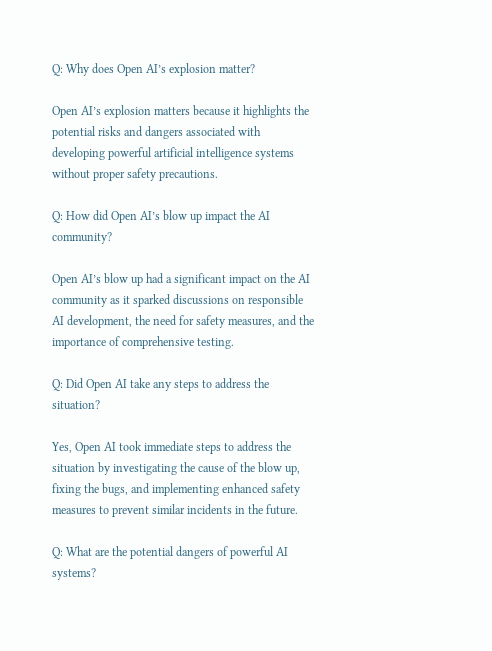Q: Why does Open AI’s explosion matter?

Open AI’s explosion matters because it highlights the potential risks and dangers associated with developing powerful artificial intelligence systems without proper safety precautions.

Q: How did Open AI’s blow up impact the AI community?

Open AI’s blow up had a significant impact on the AI community as it sparked discussions on responsible AI development, the need for safety measures, and the importance of comprehensive testing.

Q: Did Open AI take any steps to address the situation?

Yes, Open AI took immediate steps to address the situation by investigating the cause of the blow up, fixing the bugs, and implementing enhanced safety measures to prevent similar incidents in the future.

Q: What are the potential dangers of powerful AI systems?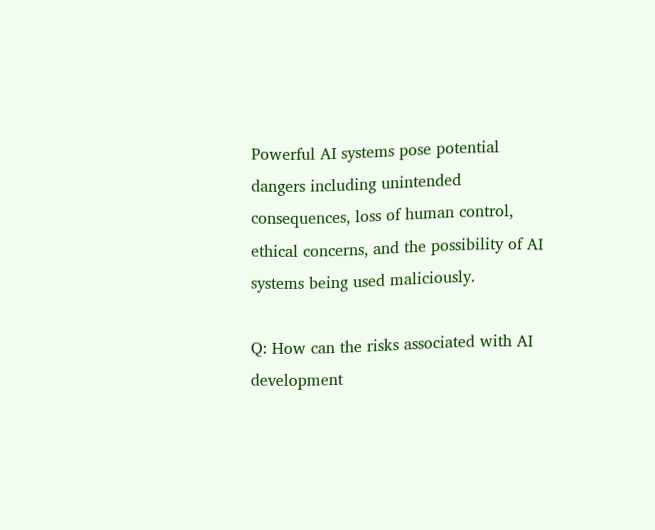Powerful AI systems pose potential dangers including unintended consequences, loss of human control, ethical concerns, and the possibility of AI systems being used maliciously.

Q: How can the risks associated with AI development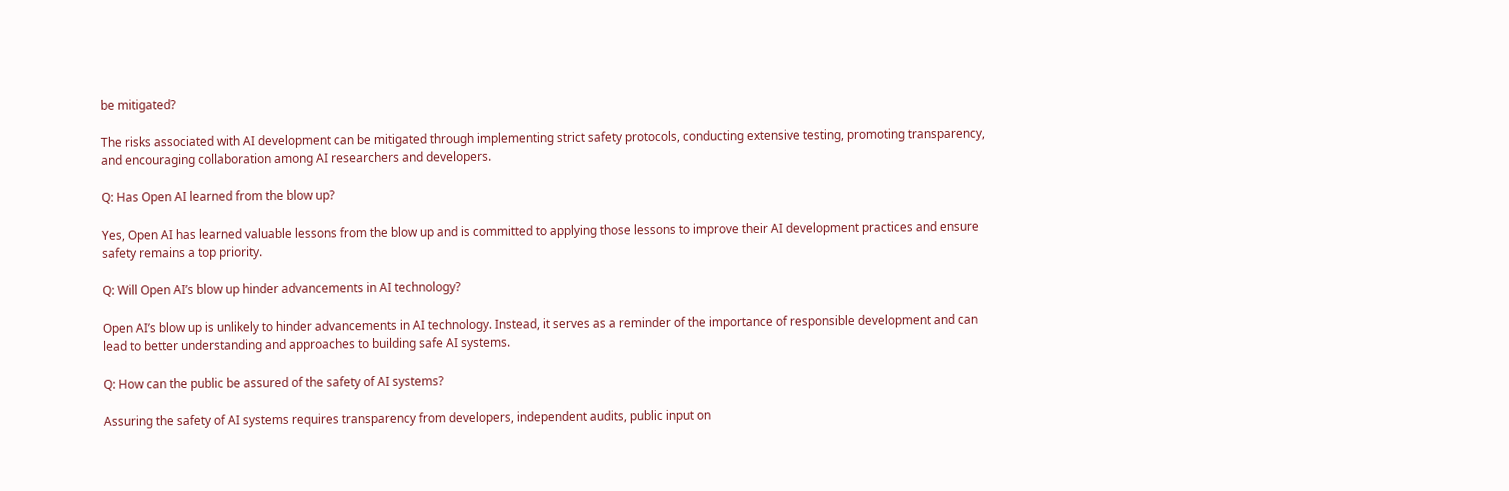be mitigated?

The risks associated with AI development can be mitigated through implementing strict safety protocols, conducting extensive testing, promoting transparency, and encouraging collaboration among AI researchers and developers.

Q: Has Open AI learned from the blow up?

Yes, Open AI has learned valuable lessons from the blow up and is committed to applying those lessons to improve their AI development practices and ensure safety remains a top priority.

Q: Will Open AI’s blow up hinder advancements in AI technology?

Open AI’s blow up is unlikely to hinder advancements in AI technology. Instead, it serves as a reminder of the importance of responsible development and can lead to better understanding and approaches to building safe AI systems.

Q: How can the public be assured of the safety of AI systems?

Assuring the safety of AI systems requires transparency from developers, independent audits, public input on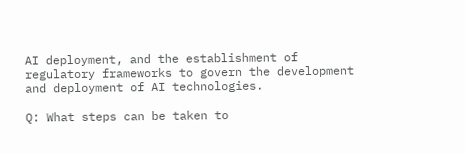AI deployment, and the establishment of regulatory frameworks to govern the development and deployment of AI technologies.

Q: What steps can be taken to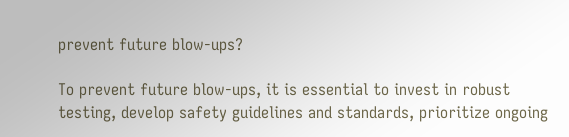prevent future blow-ups?

To prevent future blow-ups, it is essential to invest in robust testing, develop safety guidelines and standards, prioritize ongoing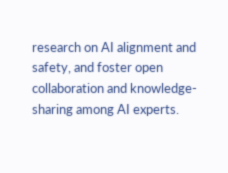research on AI alignment and safety, and foster open collaboration and knowledge-sharing among AI experts.